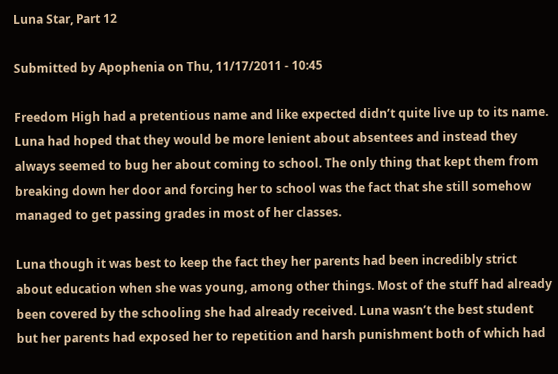Luna Star, Part 12

Submitted by Apophenia on Thu, 11/17/2011 - 10:45

Freedom High had a pretentious name and like expected didn’t quite live up to its name. Luna had hoped that they would be more lenient about absentees and instead they always seemed to bug her about coming to school. The only thing that kept them from breaking down her door and forcing her to school was the fact that she still somehow managed to get passing grades in most of her classes.

Luna though it was best to keep the fact they her parents had been incredibly strict about education when she was young, among other things. Most of the stuff had already been covered by the schooling she had already received. Luna wasn’t the best student but her parents had exposed her to repetition and harsh punishment both of which had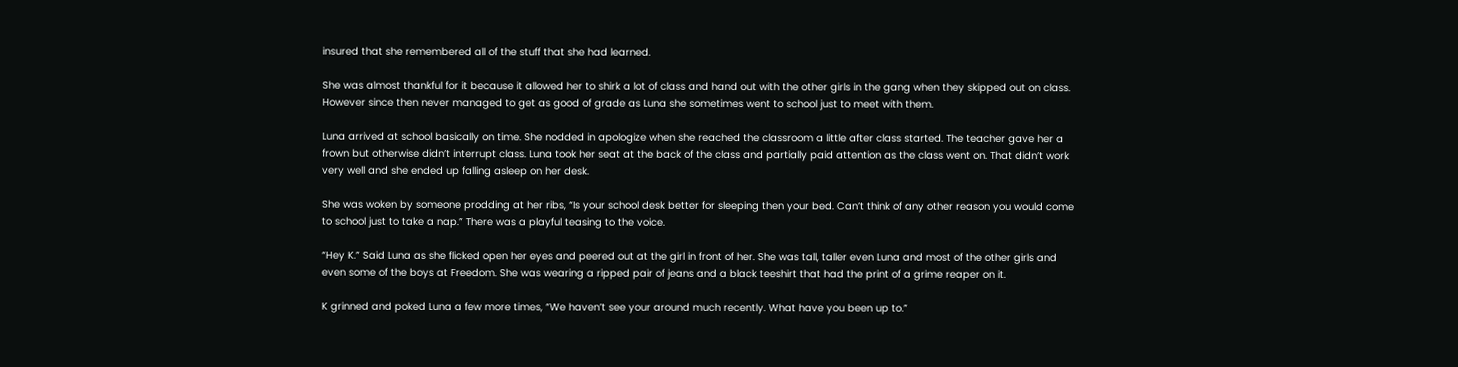insured that she remembered all of the stuff that she had learned.

She was almost thankful for it because it allowed her to shirk a lot of class and hand out with the other girls in the gang when they skipped out on class. However since then never managed to get as good of grade as Luna she sometimes went to school just to meet with them.

Luna arrived at school basically on time. She nodded in apologize when she reached the classroom a little after class started. The teacher gave her a frown but otherwise didn’t interrupt class. Luna took her seat at the back of the class and partially paid attention as the class went on. That didn’t work very well and she ended up falling asleep on her desk.

She was woken by someone prodding at her ribs, “Is your school desk better for sleeping then your bed. Can’t think of any other reason you would come to school just to take a nap.” There was a playful teasing to the voice.

“Hey K.” Said Luna as she flicked open her eyes and peered out at the girl in front of her. She was tall, taller even Luna and most of the other girls and even some of the boys at Freedom. She was wearing a ripped pair of jeans and a black teeshirt that had the print of a grime reaper on it.

K grinned and poked Luna a few more times, “We haven’t see your around much recently. What have you been up to.”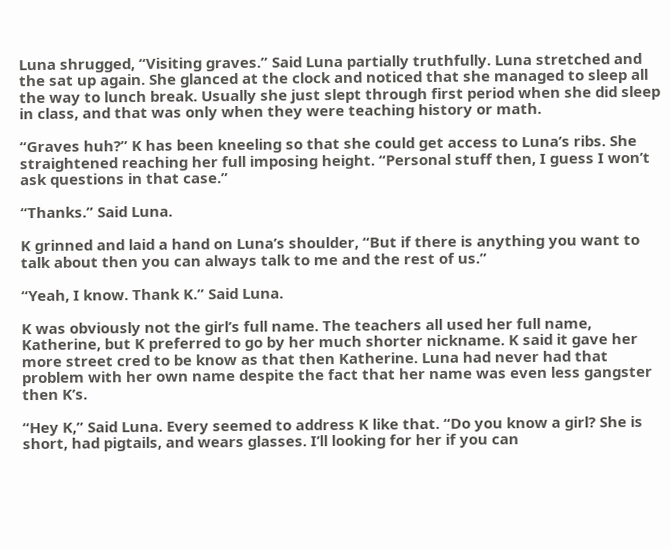Luna shrugged, “Visiting graves.” Said Luna partially truthfully. Luna stretched and the sat up again. She glanced at the clock and noticed that she managed to sleep all the way to lunch break. Usually she just slept through first period when she did sleep in class, and that was only when they were teaching history or math.

“Graves huh?” K has been kneeling so that she could get access to Luna’s ribs. She straightened reaching her full imposing height. “Personal stuff then, I guess I won’t ask questions in that case.”

“Thanks.” Said Luna.

K grinned and laid a hand on Luna’s shoulder, “But if there is anything you want to talk about then you can always talk to me and the rest of us.”

“Yeah, I know. Thank K.” Said Luna.

K was obviously not the girl’s full name. The teachers all used her full name, Katherine, but K preferred to go by her much shorter nickname. K said it gave her more street cred to be know as that then Katherine. Luna had never had that problem with her own name despite the fact that her name was even less gangster then K’s.

“Hey K,” Said Luna. Every seemed to address K like that. “Do you know a girl? She is short, had pigtails, and wears glasses. I’ll looking for her if you can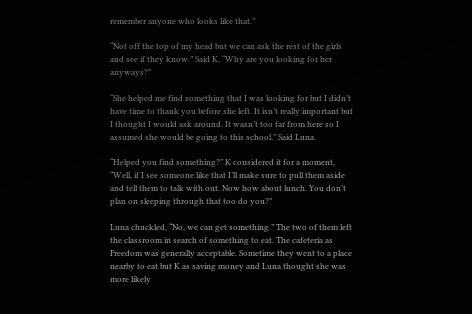remember anyone who looks like that.”

“Not off the top of my head but we can ask the rest of the girls and see if they know.” Said K, “Why are you looking for her anyways?”

“She helped me find something that I was looking for but I didn’t have time to thank you before she left. It isn’t really important but I thought I would ask around. It wasn’t too far from here so I assumed she would be going to this school.” Said Luna.

“Helped you find something?” K considered it for a moment, “Well, if I see someone like that I’ll make sure to pull them aside and tell them to talk with out. Now how about lunch. You don’t plan on sleeping through that too do you?”

Luna chuckled, “No, we can get something.” The two of them left the classroom in search of something to eat. The cafeteria as Freedom was generally acceptable. Sometime they went to a place nearby to eat but K as saving money and Luna thought she was more likely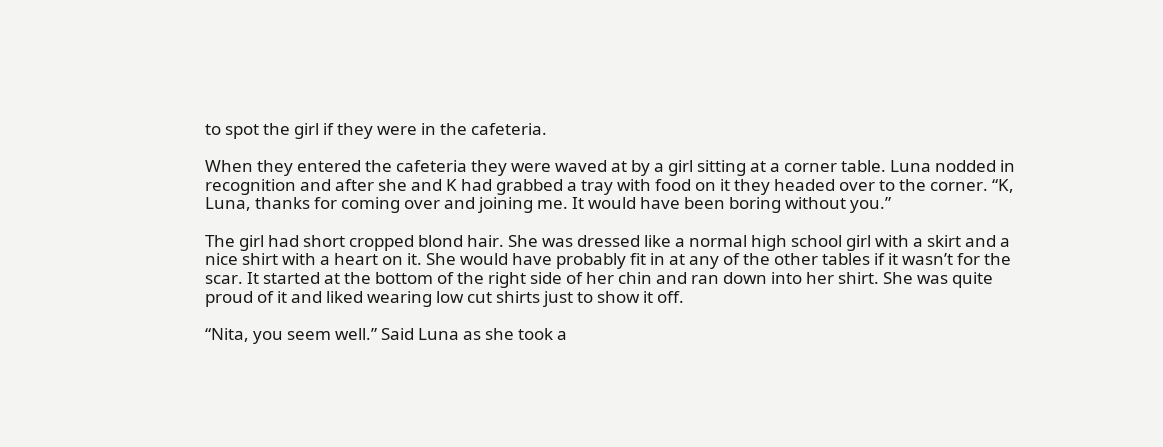to spot the girl if they were in the cafeteria.

When they entered the cafeteria they were waved at by a girl sitting at a corner table. Luna nodded in recognition and after she and K had grabbed a tray with food on it they headed over to the corner. “K, Luna, thanks for coming over and joining me. It would have been boring without you.”

The girl had short cropped blond hair. She was dressed like a normal high school girl with a skirt and a nice shirt with a heart on it. She would have probably fit in at any of the other tables if it wasn’t for the scar. It started at the bottom of the right side of her chin and ran down into her shirt. She was quite proud of it and liked wearing low cut shirts just to show it off.

“Nita, you seem well.” Said Luna as she took a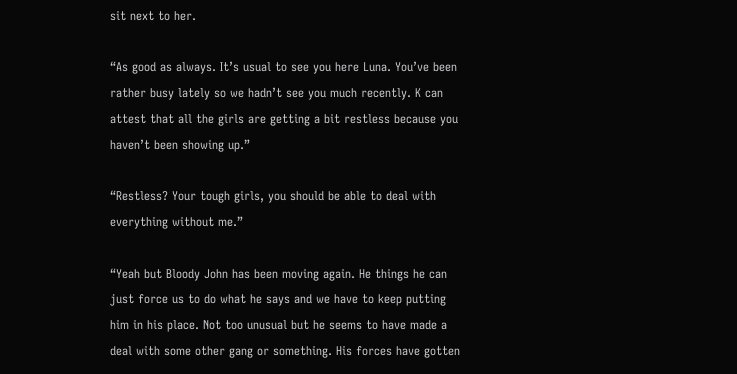sit next to her.

“As good as always. It’s usual to see you here Luna. You’ve been rather busy lately so we hadn’t see you much recently. K can attest that all the girls are getting a bit restless because you haven’t been showing up.”

“Restless? Your tough girls, you should be able to deal with everything without me.”

“Yeah but Bloody John has been moving again. He things he can just force us to do what he says and we have to keep putting him in his place. Not too unusual but he seems to have made a deal with some other gang or something. His forces have gotten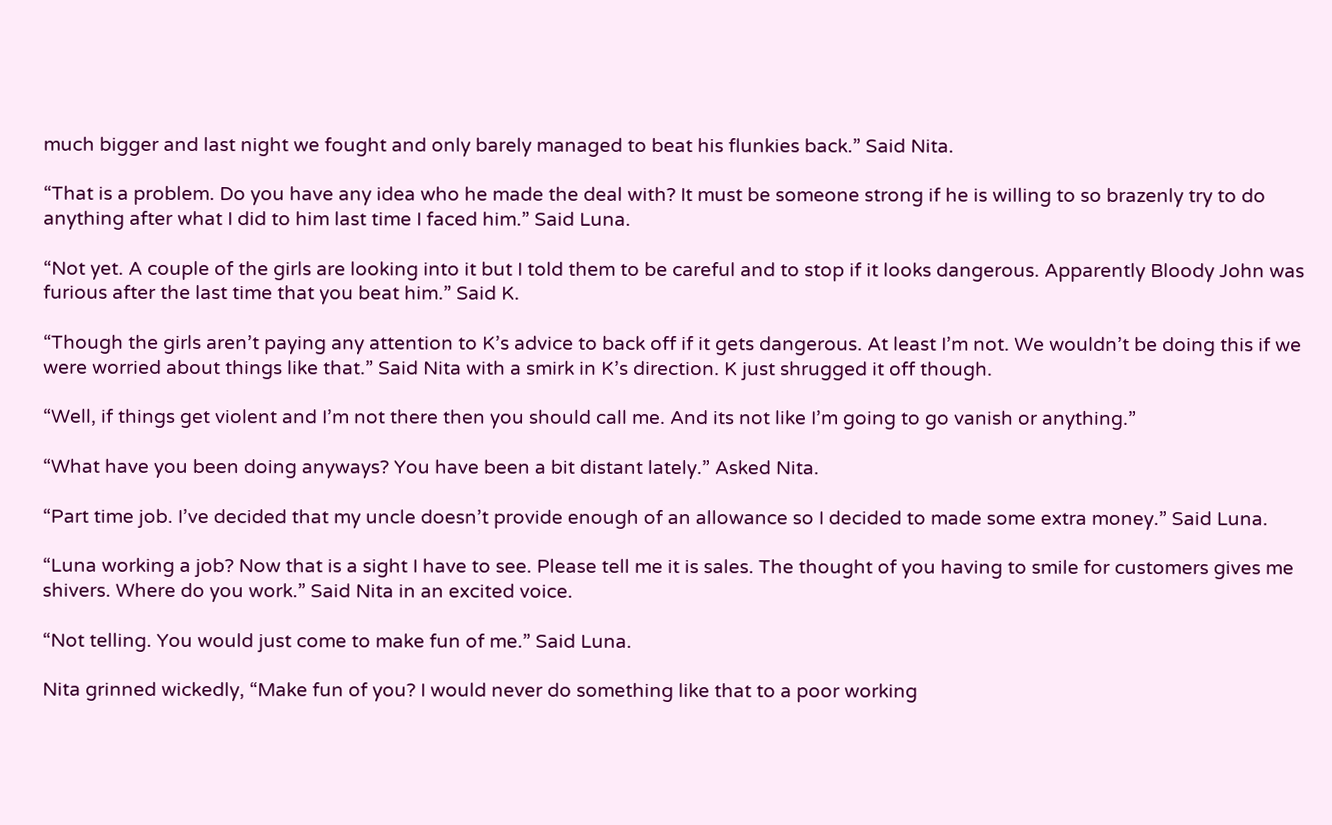much bigger and last night we fought and only barely managed to beat his flunkies back.” Said Nita.

“That is a problem. Do you have any idea who he made the deal with? It must be someone strong if he is willing to so brazenly try to do anything after what I did to him last time I faced him.” Said Luna.

“Not yet. A couple of the girls are looking into it but I told them to be careful and to stop if it looks dangerous. Apparently Bloody John was furious after the last time that you beat him.” Said K.

“Though the girls aren’t paying any attention to K’s advice to back off if it gets dangerous. At least I’m not. We wouldn’t be doing this if we were worried about things like that.” Said Nita with a smirk in K’s direction. K just shrugged it off though.

“Well, if things get violent and I’m not there then you should call me. And its not like I’m going to go vanish or anything.”

“What have you been doing anyways? You have been a bit distant lately.” Asked Nita.

“Part time job. I’ve decided that my uncle doesn’t provide enough of an allowance so I decided to made some extra money.” Said Luna.

“Luna working a job? Now that is a sight I have to see. Please tell me it is sales. The thought of you having to smile for customers gives me shivers. Where do you work.” Said Nita in an excited voice.

“Not telling. You would just come to make fun of me.” Said Luna.

Nita grinned wickedly, “Make fun of you? I would never do something like that to a poor working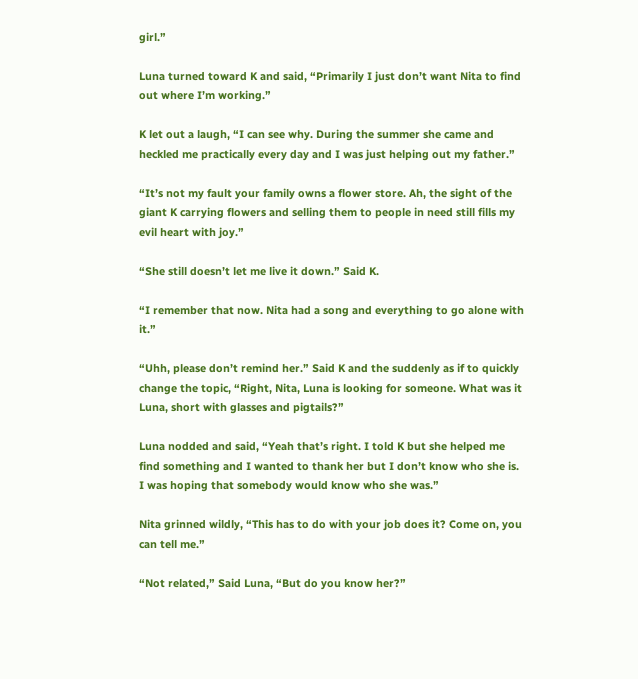girl.”

Luna turned toward K and said, “Primarily I just don’t want Nita to find out where I’m working.”

K let out a laugh, “I can see why. During the summer she came and heckled me practically every day and I was just helping out my father.”

“It’s not my fault your family owns a flower store. Ah, the sight of the giant K carrying flowers and selling them to people in need still fills my evil heart with joy.”

“She still doesn’t let me live it down.” Said K.

“I remember that now. Nita had a song and everything to go alone with it.”

“Uhh, please don’t remind her.” Said K and the suddenly as if to quickly change the topic, “Right, Nita, Luna is looking for someone. What was it Luna, short with glasses and pigtails?”

Luna nodded and said, “Yeah that’s right. I told K but she helped me find something and I wanted to thank her but I don’t know who she is. I was hoping that somebody would know who she was.”

Nita grinned wildly, “This has to do with your job does it? Come on, you can tell me.”

“Not related,” Said Luna, “But do you know her?”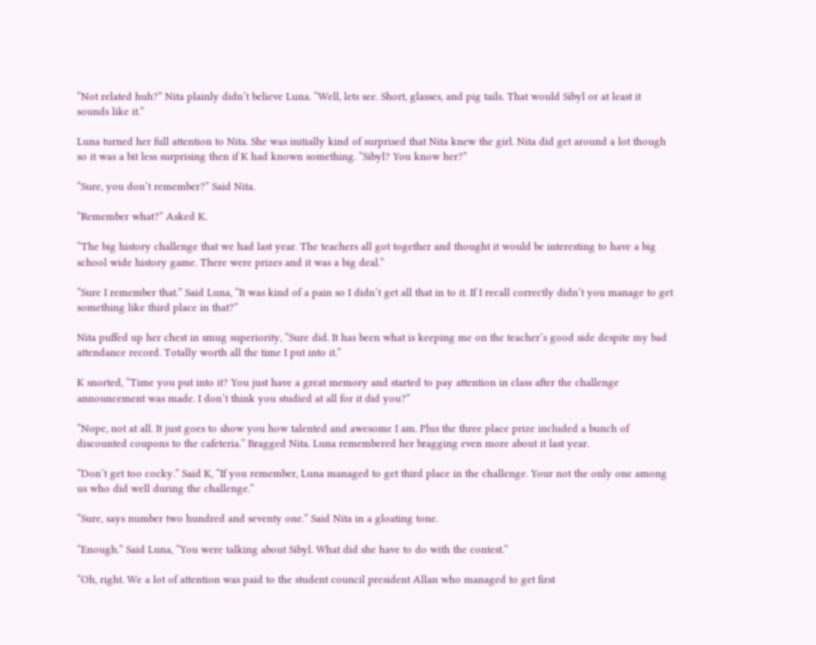“Not related huh?” Nita plainly didn’t believe Luna. “Well, lets see. Short, glasses, and pig tails. That would Sibyl or at least it sounds like it.”

Luna turned her full attention to Nita. She was initially kind of surprised that Nita knew the girl. Nita did get around a lot though so it was a bit less surprising then if K had known something. “Sibyl? You know her?”

“Sure, you don’t remember?” Said Nita.

“Remember what?” Asked K.

“The big history challenge that we had last year. The teachers all got together and thought it would be interesting to have a big school wide history game. There were prizes and it was a big deal.”

“Sure I remember that.” Said Luna, “It was kind of a pain so I didn’t get all that in to it. If I recall correctly didn’t you manage to get something like third place in that?”

Nita puffed up her chest in smug superiority, “Sure did. It has been what is keeping me on the teacher’s good side despite my bad attendance record. Totally worth all the time I put into it.”

K snorted, “Time you put into it? You just have a great memory and started to pay attention in class after the challenge announcement was made. I don’t think you studied at all for it did you?”

“Nope, not at all. It just goes to show you how talented and awesome I am. Plus the three place prize included a bunch of discounted coupons to the cafeteria.” Bragged Nita. Luna remembered her bragging even more about it last year.

“Don’t get too cocky.” Said K, “If you remember, Luna managed to get third place in the challenge. Your not the only one among us who did well during the challenge.”

“Sure, says number two hundred and seventy one.” Said Nita in a gloating tone.

“Enough.” Said Luna, “You were talking about Sibyl. What did she have to do with the contest.”

“Oh, right. We a lot of attention was paid to the student council president Allan who managed to get first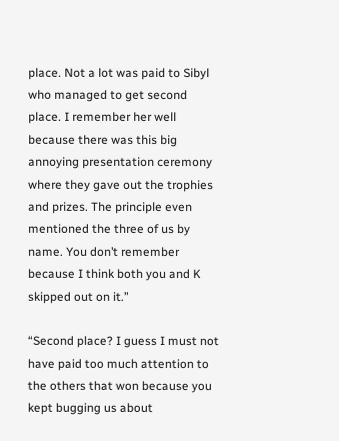place. Not a lot was paid to Sibyl who managed to get second place. I remember her well because there was this big annoying presentation ceremony where they gave out the trophies and prizes. The principle even mentioned the three of us by name. You don’t remember because I think both you and K skipped out on it.”

“Second place? I guess I must not have paid too much attention to the others that won because you kept bugging us about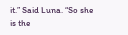it.” Said Luna. “So she is the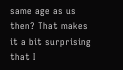same age as us then? That makes it a bit surprising that I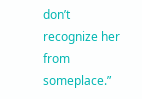don’t recognize her from someplace.”